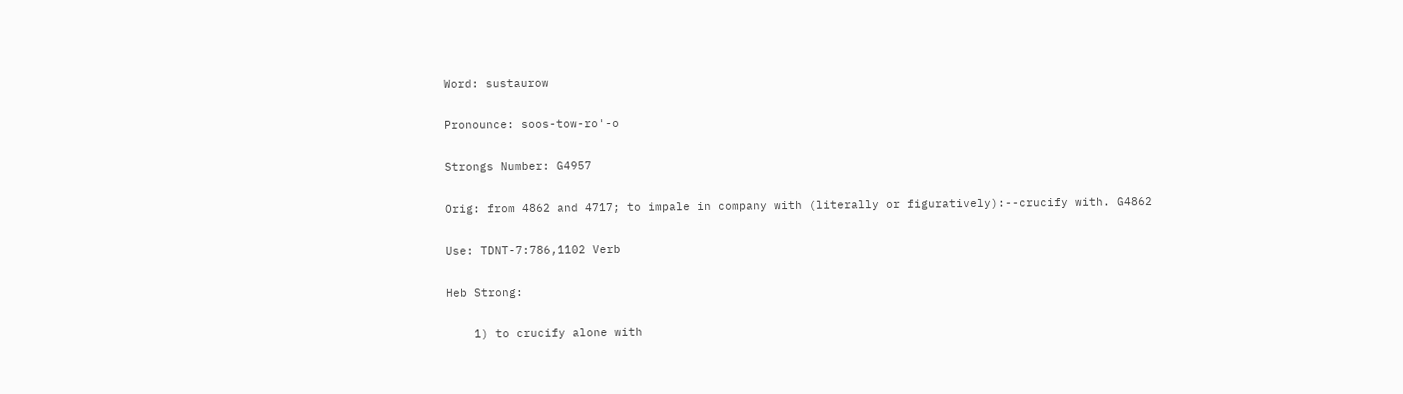Word: sustaurow

Pronounce: soos-tow-ro'-o

Strongs Number: G4957

Orig: from 4862 and 4717; to impale in company with (literally or figuratively):--crucify with. G4862

Use: TDNT-7:786,1102 Verb

Heb Strong:

    1) to crucify alone with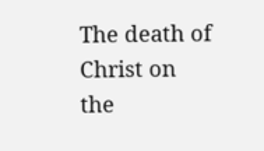The death of Christ on the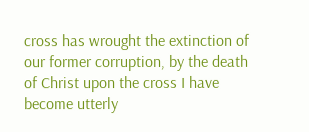cross has wrought the extinction of our former corruption, by the death of Christ upon the cross I have become utterly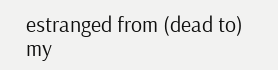estranged from (dead to) my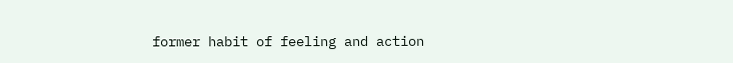former habit of feeling and action